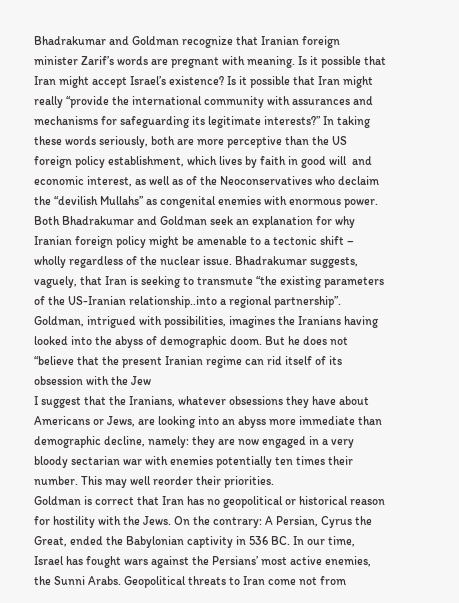Bhadrakumar and Goldman recognize that Iranian foreign minister Zarif’s words are pregnant with meaning. Is it possible that Iran might accept Israel’s existence? Is it possible that Iran might really “provide the international community with assurances and mechanisms for safeguarding its legitimate interests?” In taking these words seriously, both are more perceptive than the US foreign policy establishment, which lives by faith in good will  and economic interest, as well as of the Neoconservatives who declaim the “devilish Mullahs” as congenital enemies with enormous power.  Both Bhadrakumar and Goldman seek an explanation for why Iranian foreign policy might be amenable to a tectonic shift – wholly regardless of the nuclear issue. Bhadrakumar suggests, vaguely, that Iran is seeking to transmute “the existing parameters of the US-Iranian relationship..into a regional partnership”. Goldman, intrigued with possibilities, imagines the Iranians having looked into the abyss of demographic doom. But he does not “believe that the present Iranian regime can rid itself of its obsession with the Jew
I suggest that the Iranians, whatever obsessions they have about Americans or Jews, are looking into an abyss more immediate than demographic decline, namely: they are now engaged in a very bloody sectarian war with enemies potentially ten times their number. This may well reorder their priorities.
Goldman is correct that Iran has no geopolitical or historical reason for hostility with the Jews. On the contrary: A Persian, Cyrus the Great, ended the Babylonian captivity in 536 BC. In our time, Israel has fought wars against the Persians’ most active enemies, the Sunni Arabs. Geopolitical threats to Iran come not from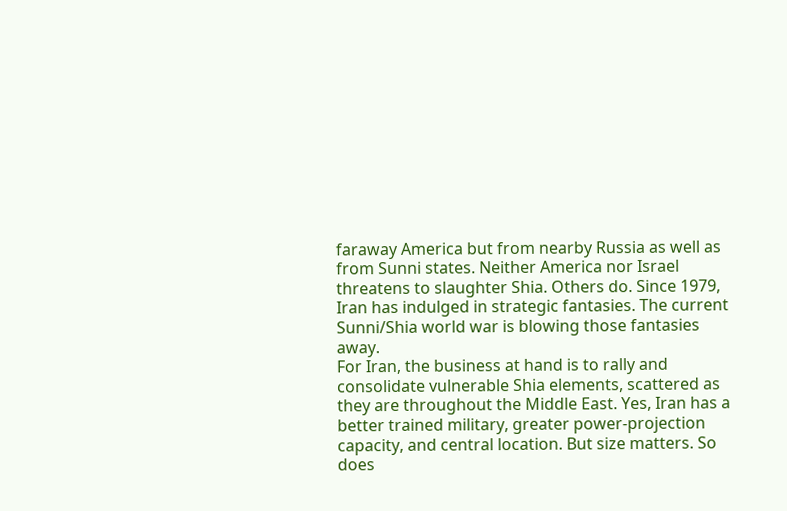faraway America but from nearby Russia as well as from Sunni states. Neither America nor Israel threatens to slaughter Shia. Others do. Since 1979, Iran has indulged in strategic fantasies. The current Sunni/Shia world war is blowing those fantasies away.
For Iran, the business at hand is to rally and consolidate vulnerable Shia elements, scattered as they are throughout the Middle East. Yes, Iran has a better trained military, greater power-projection capacity, and central location. But size matters. So does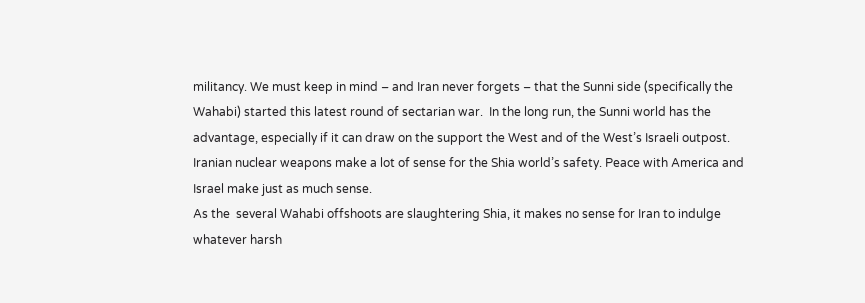militancy. We must keep in mind – and Iran never forgets – that the Sunni side (specifically the Wahabi) started this latest round of sectarian war.  In the long run, the Sunni world has the advantage, especially if it can draw on the support the West and of the West’s Israeli outpost. Iranian nuclear weapons make a lot of sense for the Shia world’s safety. Peace with America and Israel make just as much sense.
As the  several Wahabi offshoots are slaughtering Shia, it makes no sense for Iran to indulge whatever harsh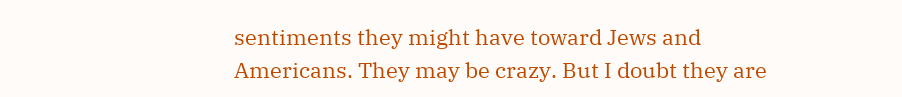sentiments they might have toward Jews and Americans. They may be crazy. But I doubt they are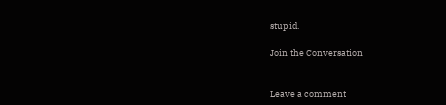stupid.

Join the Conversation


Leave a comment